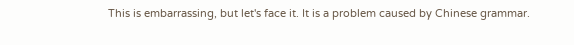This is embarrassing, but let's face it. It is a problem caused by Chinese grammar.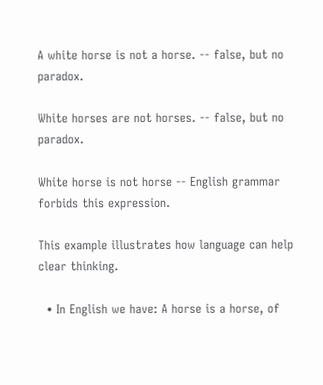A white horse is not a horse. -- false, but no paradox.

White horses are not horses. -- false, but no paradox.

White horse is not horse -- English grammar forbids this expression.

This example illustrates how language can help clear thinking.

  • In English we have: A horse is a horse, of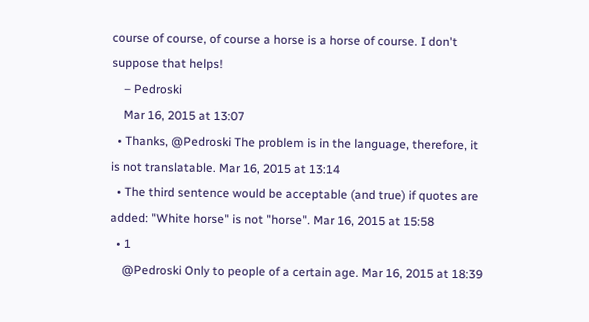course of course, of course a horse is a horse of course. I don't suppose that helps!
    – Pedroski
    Mar 16, 2015 at 13:07
  • Thanks, @Pedroski The problem is in the language, therefore, it is not translatable. Mar 16, 2015 at 13:14
  • The third sentence would be acceptable (and true) if quotes are added: "White horse" is not "horse". Mar 16, 2015 at 15:58
  • 1
    @Pedroski Only to people of a certain age. Mar 16, 2015 at 18:39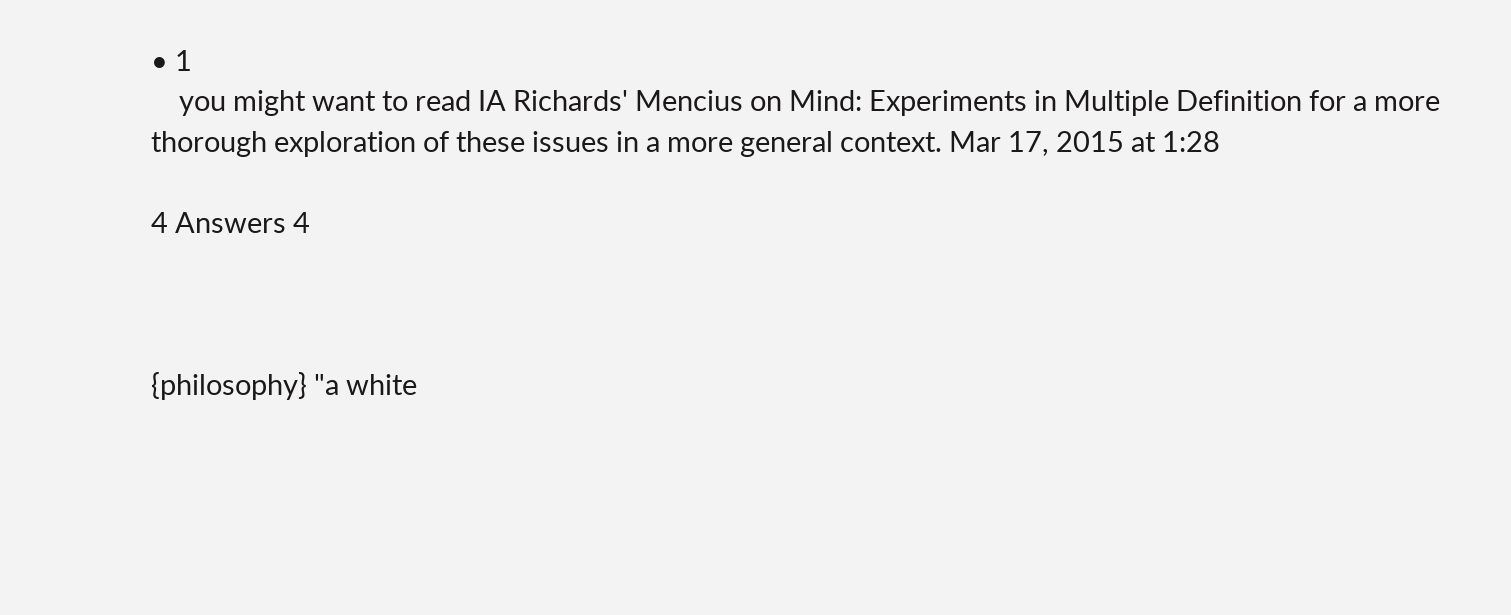• 1
    you might want to read IA Richards' Mencius on Mind: Experiments in Multiple Definition for a more thorough exploration of these issues in a more general context. Mar 17, 2015 at 1:28

4 Answers 4



{philosophy} "a white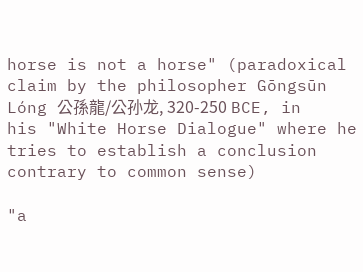horse is not a horse" (paradoxical claim by the philosopher Gōngsūn Lóng 公孫龍/公孙龙, 320-250 BCE, in his "White Horse Dialogue" where he tries to establish a conclusion contrary to common sense)

"a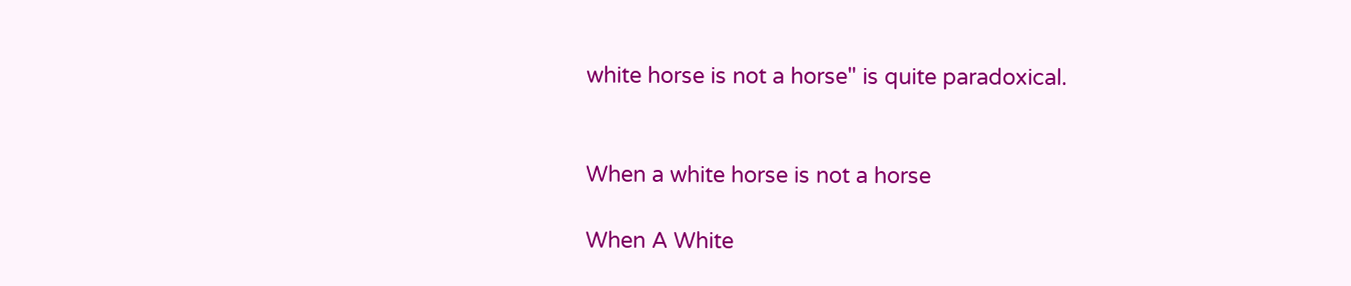white horse is not a horse" is quite paradoxical.


When a white horse is not a horse

When A White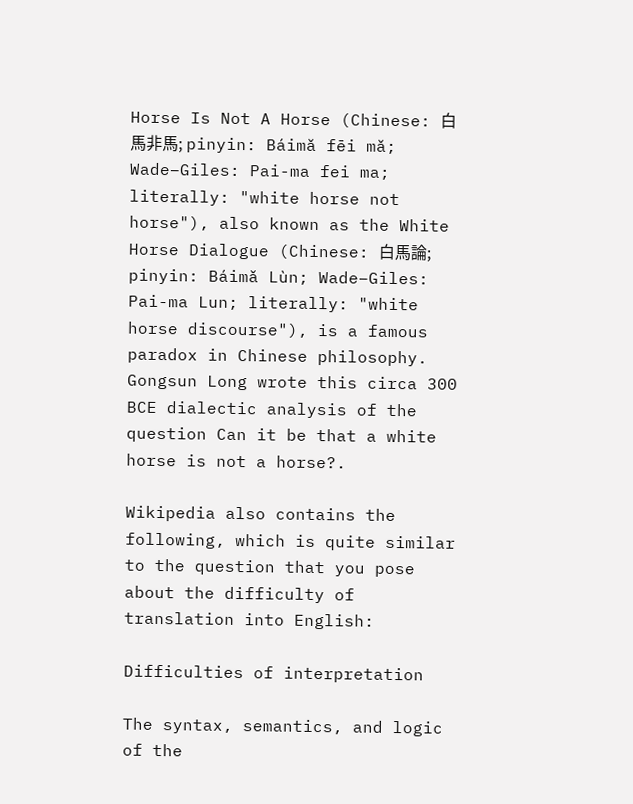Horse Is Not A Horse (Chinese: 白馬非馬; pinyin: Báimǎ fēi mǎ; Wade–Giles: Pai-ma fei ma; literally: "white horse not horse"), also known as the White Horse Dialogue (Chinese: 白馬論; pinyin: Báimǎ Lùn; Wade–Giles: Pai-ma Lun; literally: "white horse discourse"), is a famous paradox in Chinese philosophy. Gongsun Long wrote this circa 300 BCE dialectic analysis of the question Can it be that a white horse is not a horse?.

Wikipedia also contains the following, which is quite similar to the question that you pose about the difficulty of translation into English:

Difficulties of interpretation

The syntax, semantics, and logic of the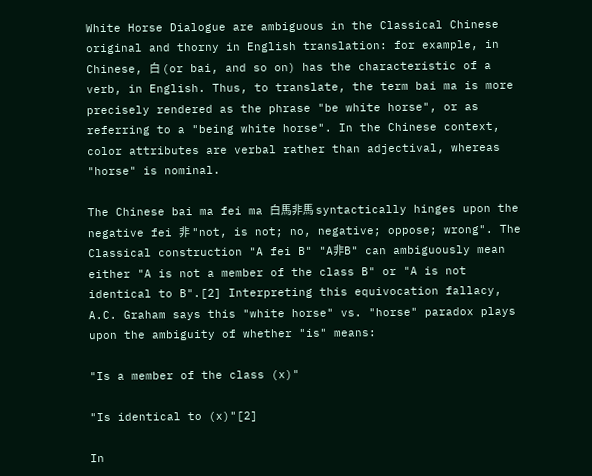White Horse Dialogue are ambiguous in the Classical Chinese original and thorny in English translation: for example, in Chinese, 白 (or bai, and so on) has the characteristic of a verb, in English. Thus, to translate, the term bai ma is more precisely rendered as the phrase "be white horse", or as referring to a "being white horse". In the Chinese context, color attributes are verbal rather than adjectival, whereas "horse" is nominal.

The Chinese bai ma fei ma 白馬非馬 syntactically hinges upon the negative fei 非 "not, is not; no, negative; oppose; wrong". The Classical construction "A fei B" "A非B" can ambiguously mean either "A is not a member of the class B" or "A is not identical to B".[2] Interpreting this equivocation fallacy, A.C. Graham says this "white horse" vs. "horse" paradox plays upon the ambiguity of whether "is" means:

"Is a member of the class (x)"

"Is identical to (x)"[2]

In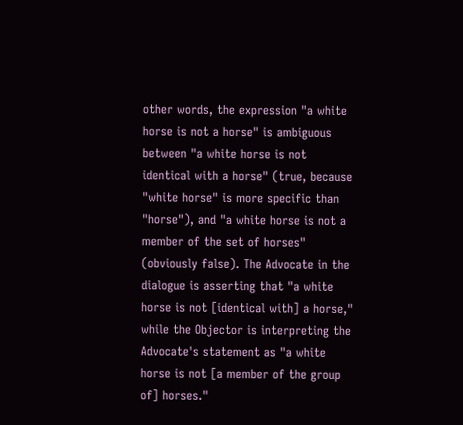other words, the expression "a white horse is not a horse" is ambiguous between "a white horse is not identical with a horse" (true, because "white horse" is more specific than "horse"), and "a white horse is not a member of the set of horses" (obviously false). The Advocate in the dialogue is asserting that "a white horse is not [identical with] a horse," while the Objector is interpreting the Advocate's statement as "a white horse is not [a member of the group of] horses."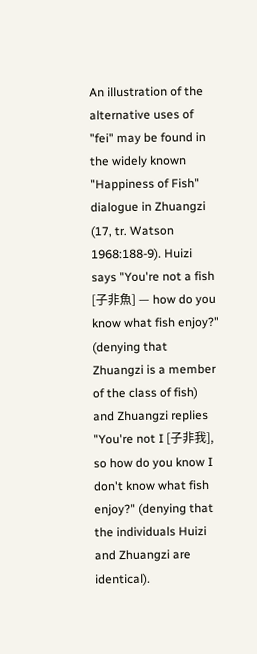An illustration of the alternative uses of "fei" may be found in the widely known "Happiness of Fish" dialogue in Zhuangzi (17, tr. Watson 1968:188-9). Huizi says "You're not a fish [子非魚] — how do you know what fish enjoy?" (denying that Zhuangzi is a member of the class of fish) and Zhuangzi replies "You're not I [子非我], so how do you know I don't know what fish enjoy?" (denying that the individuals Huizi and Zhuangzi are identical).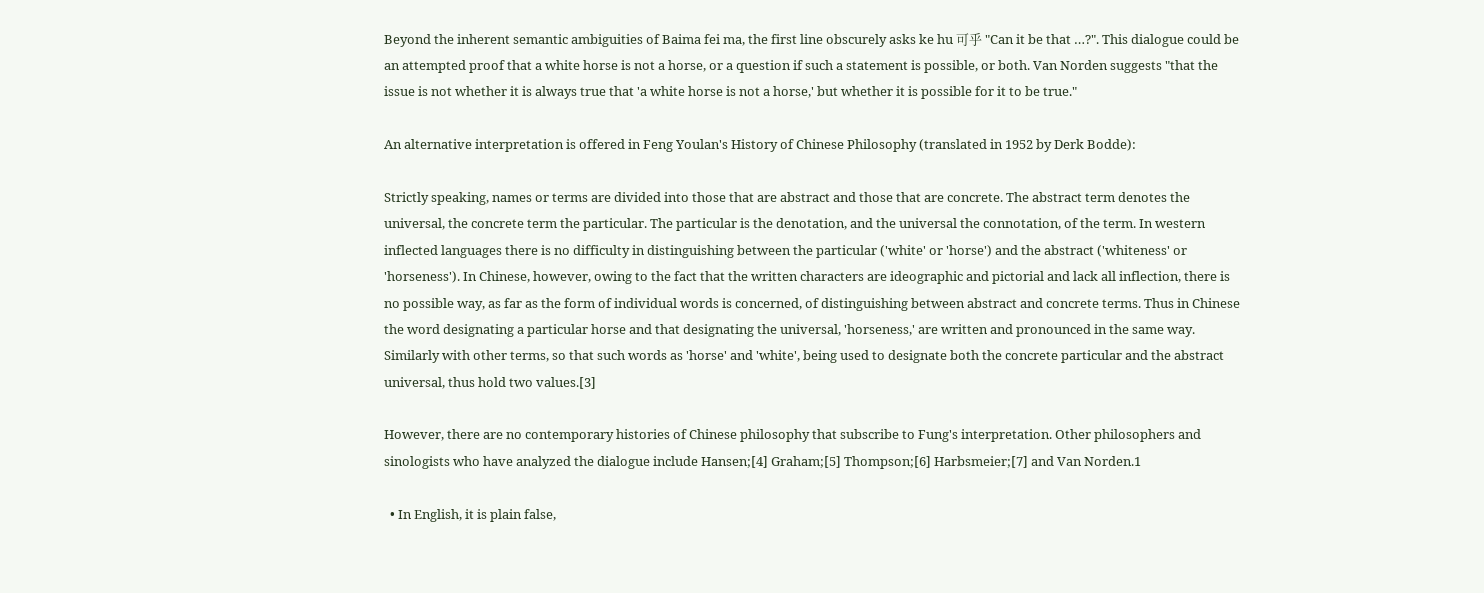Beyond the inherent semantic ambiguities of Baima fei ma, the first line obscurely asks ke hu 可乎 "Can it be that …?". This dialogue could be an attempted proof that a white horse is not a horse, or a question if such a statement is possible, or both. Van Norden suggests "that the issue is not whether it is always true that 'a white horse is not a horse,' but whether it is possible for it to be true."

An alternative interpretation is offered in Feng Youlan's History of Chinese Philosophy (translated in 1952 by Derk Bodde):

Strictly speaking, names or terms are divided into those that are abstract and those that are concrete. The abstract term denotes the universal, the concrete term the particular. The particular is the denotation, and the universal the connotation, of the term. In western inflected languages there is no difficulty in distinguishing between the particular ('white' or 'horse') and the abstract ('whiteness' or 'horseness'). In Chinese, however, owing to the fact that the written characters are ideographic and pictorial and lack all inflection, there is no possible way, as far as the form of individual words is concerned, of distinguishing between abstract and concrete terms. Thus in Chinese the word designating a particular horse and that designating the universal, 'horseness,' are written and pronounced in the same way. Similarly with other terms, so that such words as 'horse' and 'white', being used to designate both the concrete particular and the abstract universal, thus hold two values.[3]

However, there are no contemporary histories of Chinese philosophy that subscribe to Fung's interpretation. Other philosophers and sinologists who have analyzed the dialogue include Hansen;[4] Graham;[5] Thompson;[6] Harbsmeier;[7] and Van Norden.1

  • In English, it is plain false,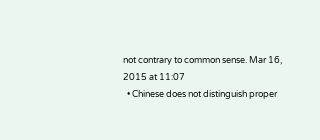not contrary to common sense. Mar 16, 2015 at 11:07
  • Chinese does not distinguish proper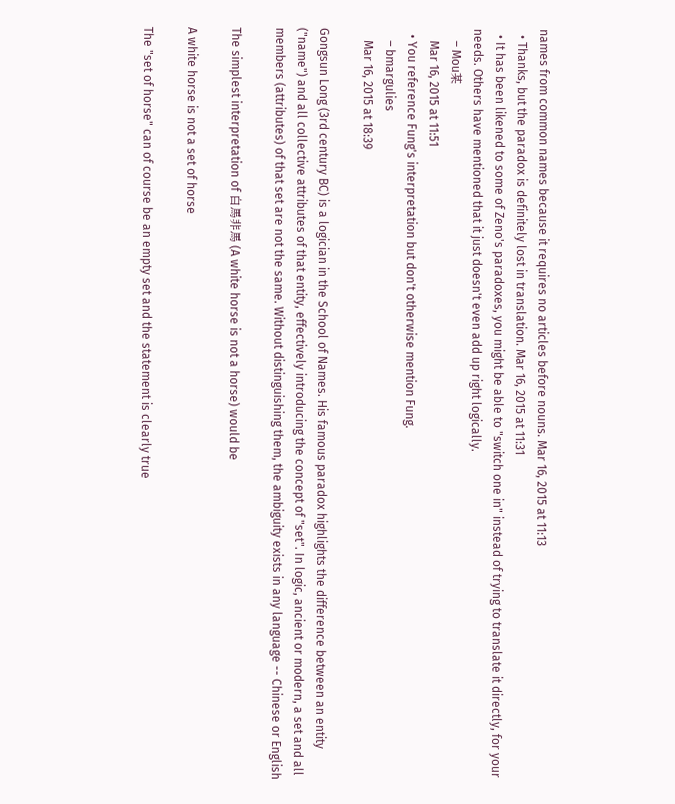names from common names because it requires no articles before nouns. Mar 16, 2015 at 11:13
  • Thanks, but the paradox is definitely lost in translation. Mar 16, 2015 at 11:31
  • It has been likened to some of Zeno's paradoxes, you might be able to "switch one in" instead of trying to translate it directly, for your needs. Others have mentioned that it just doesn't even add up right logically.
    – Mou某
    Mar 16, 2015 at 11:51
  • You reference Fung's interpretation but don't otherwise mention Fung.
    – bmargulies
    Mar 16, 2015 at 18:39

Gongsun Long (3rd century BC) is a logician in the School of Names. His famous paradox highlights the difference between an entity ("name") and all collective attributes of that entity, effectively introducing the concept of "set". In logic, ancient or modern, a set and all members (attributes) of that set are not the same. Without distinguishing them, the ambiguity exists in any language -- Chinese or English

The simplest interpretation of 白馬非馬 (A white horse is not a horse) would be

A white horse is not a set of horse

The "set of horse" can of course be an empty set and the statement is clearly true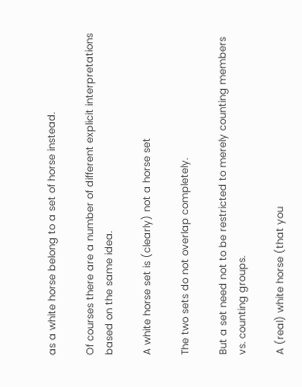as a white horse belong to a set of horse instead.

Of courses there are a number of different explicit interpretations based on the same idea.

A white horse set is (clearly) not a horse set

The two sets do not overlap completely.

But a set need not to be restricted to merely counting members vs. counting groups.

A (real) white horse (that you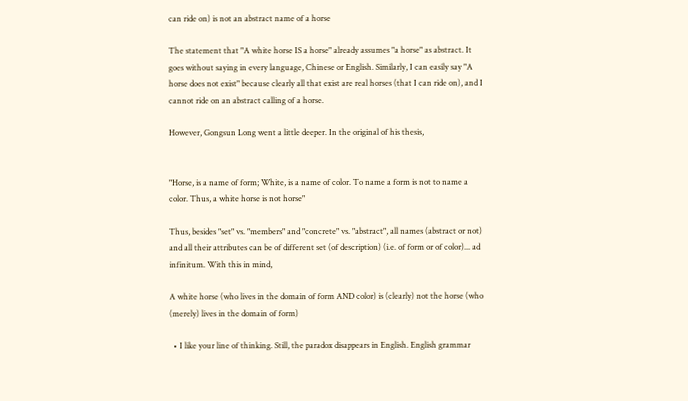can ride on) is not an abstract name of a horse

The statement that "A white horse IS a horse" already assumes "a horse" as abstract. It goes without saying in every language, Chinese or English. Similarly, I can easily say "A horse does not exist" because clearly all that exist are real horses (that I can ride on), and I cannot ride on an abstract calling of a horse.

However, Gongsun Long went a little deeper. In the original of his thesis,


"Horse, is a name of form; White, is a name of color. To name a form is not to name a color. Thus, a white horse is not horse"

Thus, besides "set" vs. "members" and "concrete" vs. "abstract", all names (abstract or not) and all their attributes can be of different set (of description) (i.e. of form or of color)... ad infinitum. With this in mind,

A white horse (who lives in the domain of form AND color) is (clearly) not the horse (who (merely) lives in the domain of form)

  • I like your line of thinking. Still, the paradox disappears in English. English grammar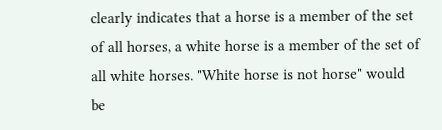clearly indicates that a horse is a member of the set of all horses, a white horse is a member of the set of all white horses. "White horse is not horse" would be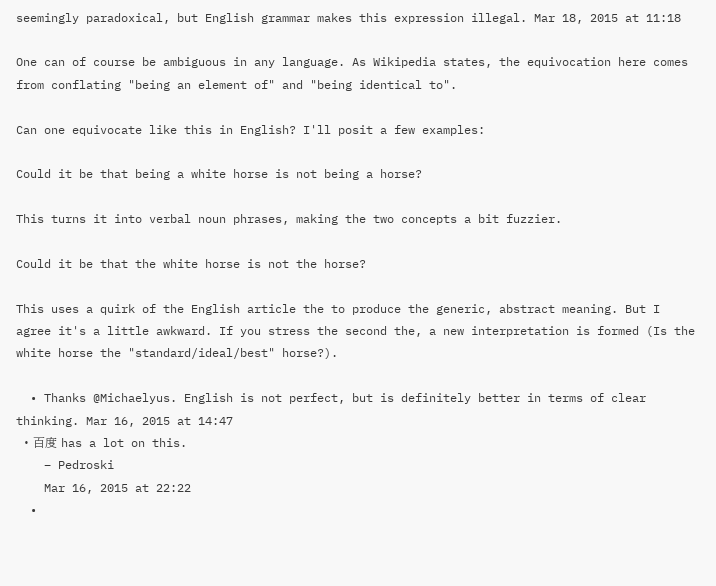seemingly paradoxical, but English grammar makes this expression illegal. Mar 18, 2015 at 11:18

One can of course be ambiguous in any language. As Wikipedia states, the equivocation here comes from conflating "being an element of" and "being identical to".

Can one equivocate like this in English? I'll posit a few examples:

Could it be that being a white horse is not being a horse?

This turns it into verbal noun phrases, making the two concepts a bit fuzzier.

Could it be that the white horse is not the horse?

This uses a quirk of the English article the to produce the generic, abstract meaning. But I agree it's a little awkward. If you stress the second the, a new interpretation is formed (Is the white horse the "standard/ideal/best" horse?).

  • Thanks @Michaelyus. English is not perfect, but is definitely better in terms of clear thinking. Mar 16, 2015 at 14:47
  • 百度 has a lot on this.
    – Pedroski
    Mar 16, 2015 at 22:22
  •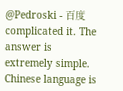@Pedroski - 百度 complicated it. The answer is extremely simple. Chinese language is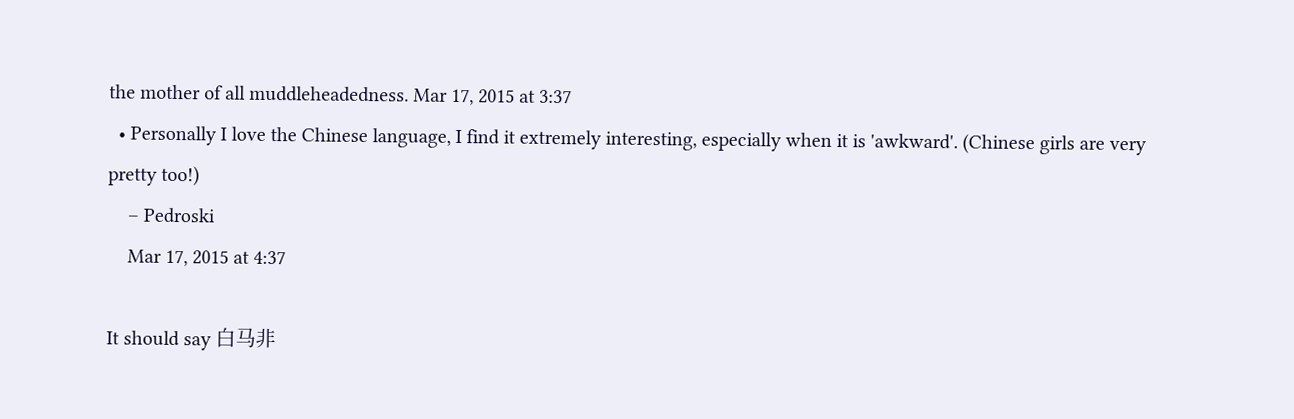the mother of all muddleheadedness. Mar 17, 2015 at 3:37
  • Personally I love the Chinese language, I find it extremely interesting, especially when it is 'awkward'. (Chinese girls are very pretty too!)
    – Pedroski
    Mar 17, 2015 at 4:37

It should say 白马非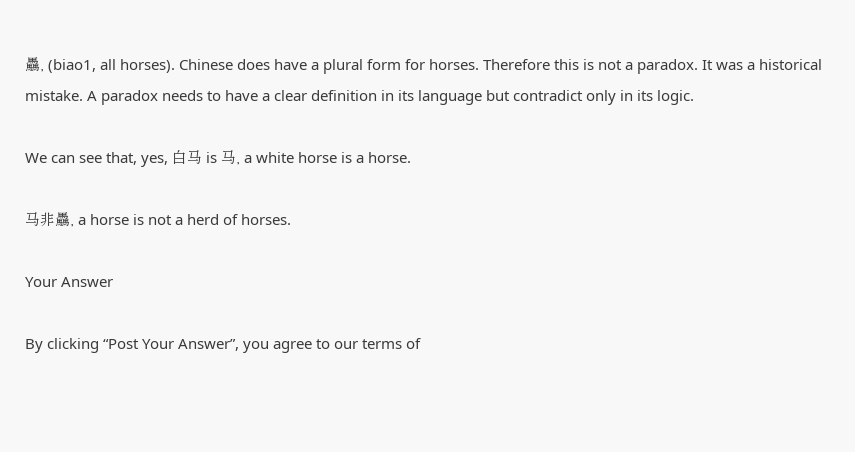驫, (biao1, all horses). Chinese does have a plural form for horses. Therefore this is not a paradox. It was a historical mistake. A paradox needs to have a clear definition in its language but contradict only in its logic.

We can see that, yes, 白马 is 马, a white horse is a horse.

马非驫, a horse is not a herd of horses.

Your Answer

By clicking “Post Your Answer”, you agree to our terms of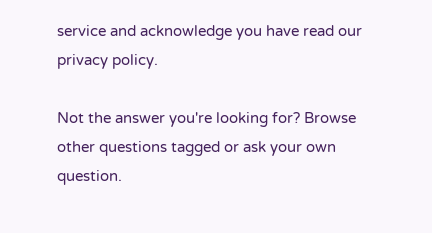service and acknowledge you have read our privacy policy.

Not the answer you're looking for? Browse other questions tagged or ask your own question.